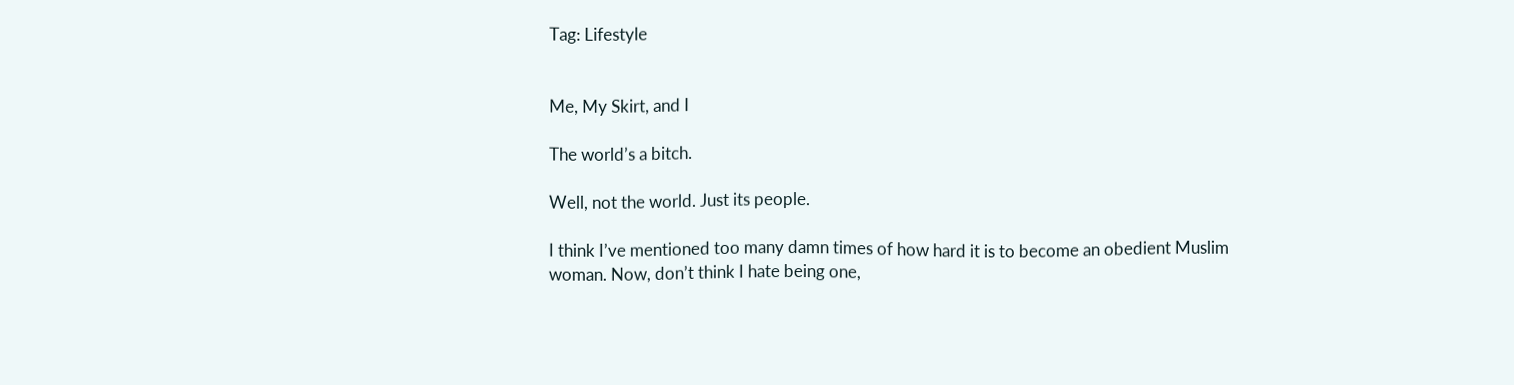Tag: Lifestyle


Me, My Skirt, and I

The world’s a bitch.

Well, not the world. Just its people.

I think I’ve mentioned too many damn times of how hard it is to become an obedient Muslim woman. Now, don’t think I hate being one,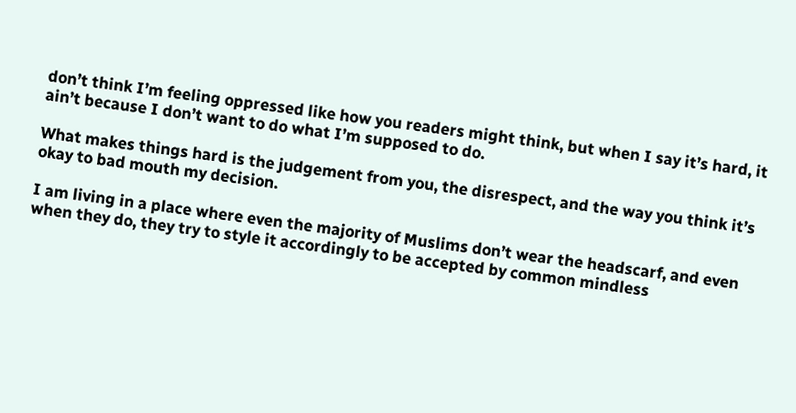don’t think I’m feeling oppressed like how you readers might think, but when I say it’s hard, it ain’t because I don’t want to do what I’m supposed to do.

What makes things hard is the judgement from you, the disrespect, and the way you think it’s okay to bad mouth my decision.

I am living in a place where even the majority of Muslims don’t wear the headscarf, and even when they do, they try to style it accordingly to be accepted by common mindless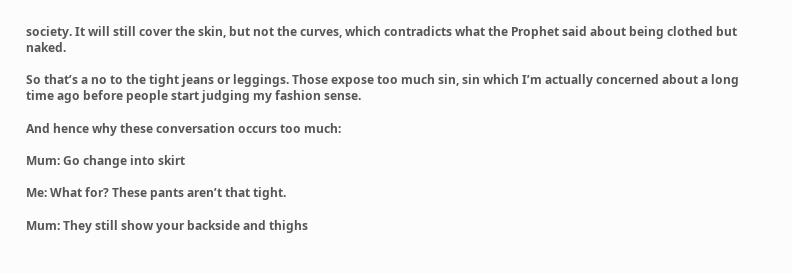society. It will still cover the skin, but not the curves, which contradicts what the Prophet said about being clothed but naked.

So that’s a no to the tight jeans or leggings. Those expose too much sin, sin which I’m actually concerned about a long time ago before people start judging my fashion sense.

And hence why these conversation occurs too much:

Mum: Go change into skirt

Me: What for? These pants aren’t that tight.

Mum: They still show your backside and thighs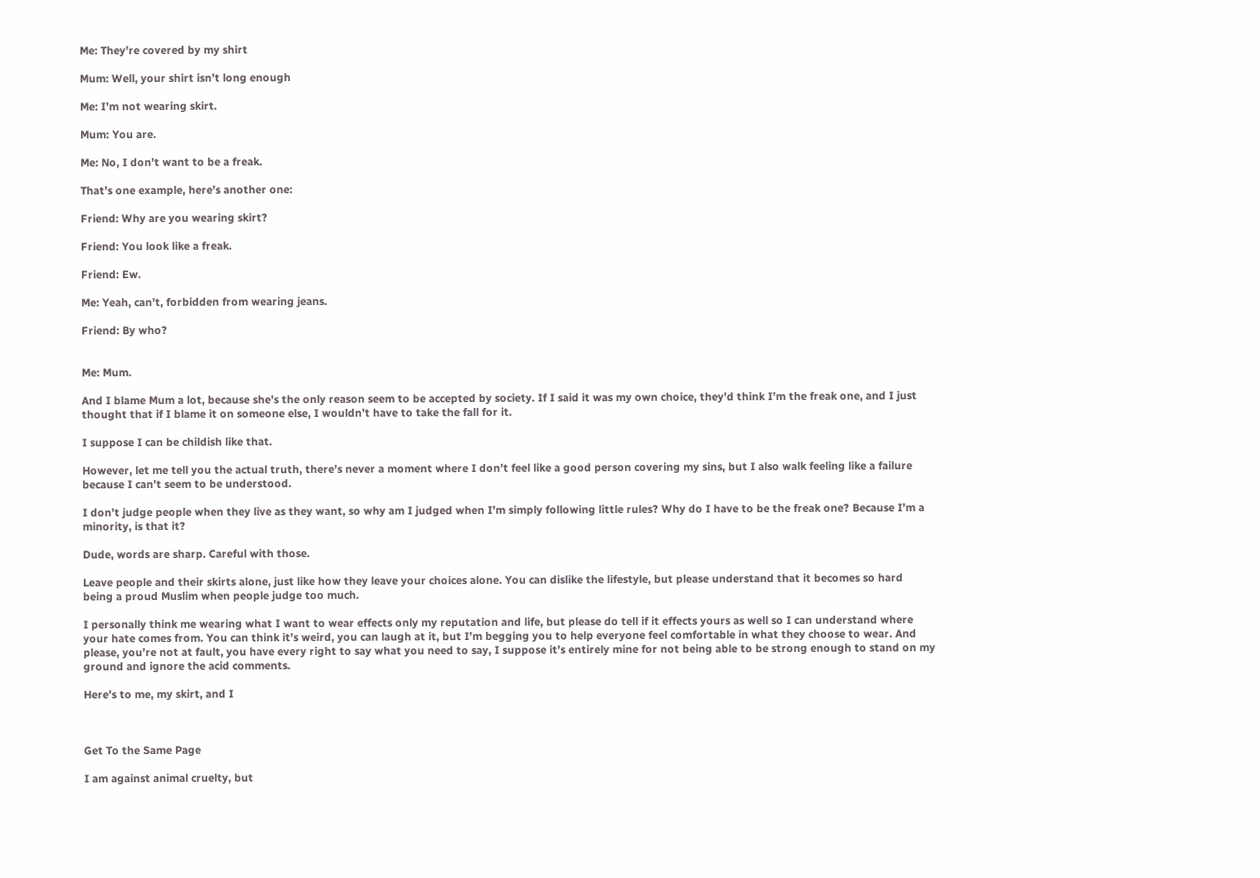Me: They’re covered by my shirt

Mum: Well, your shirt isn’t long enough

Me: I’m not wearing skirt.

Mum: You are.

Me: No, I don’t want to be a freak.

That’s one example, here’s another one:

Friend: Why are you wearing skirt?

Friend: You look like a freak.

Friend: Ew.

Me: Yeah, can’t, forbidden from wearing jeans.

Friend: By who?


Me: Mum.

And I blame Mum a lot, because she’s the only reason seem to be accepted by society. If I said it was my own choice, they’d think I’m the freak one, and I just thought that if I blame it on someone else, I wouldn’t have to take the fall for it.

I suppose I can be childish like that.

However, let me tell you the actual truth, there’s never a moment where I don’t feel like a good person covering my sins, but I also walk feeling like a failure because I can’t seem to be understood.

I don’t judge people when they live as they want, so why am I judged when I’m simply following little rules? Why do I have to be the freak one? Because I’m a minority, is that it?

Dude, words are sharp. Careful with those.

Leave people and their skirts alone, just like how they leave your choices alone. You can dislike the lifestyle, but please understand that it becomes so hard being a proud Muslim when people judge too much.

I personally think me wearing what I want to wear effects only my reputation and life, but please do tell if it effects yours as well so I can understand where your hate comes from. You can think it’s weird, you can laugh at it, but I’m begging you to help everyone feel comfortable in what they choose to wear. And please, you’re not at fault, you have every right to say what you need to say, I suppose it’s entirely mine for not being able to be strong enough to stand on my ground and ignore the acid comments.

Here’s to me, my skirt, and I



Get To the Same Page

I am against animal cruelty, but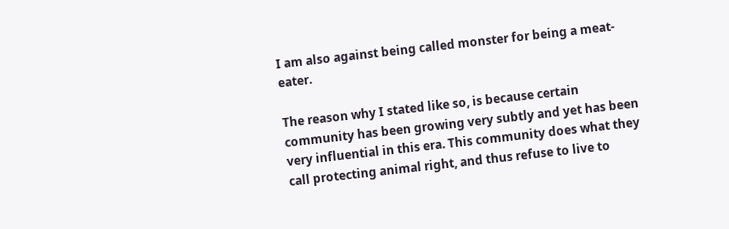I am also against being called monster for being a meat-eater.

The reason why I stated like so, is because certain community has been growing very subtly and yet has been very influential in this era. This community does what they call protecting animal right, and thus refuse to live to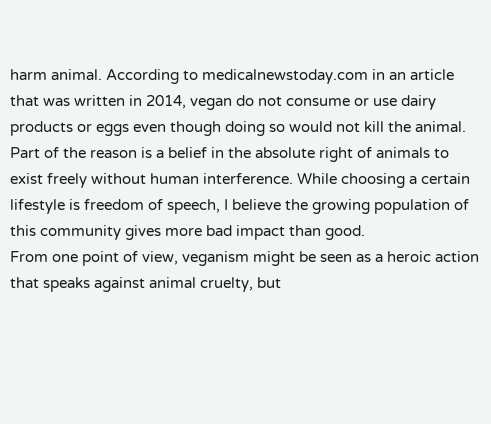harm animal. According to medicalnewstoday.com in an article that was written in 2014, vegan do not consume or use dairy products or eggs even though doing so would not kill the animal. Part of the reason is a belief in the absolute right of animals to exist freely without human interference. While choosing a certain lifestyle is freedom of speech, I believe the growing population of this community gives more bad impact than good.
From one point of view, veganism might be seen as a heroic action that speaks against animal cruelty, but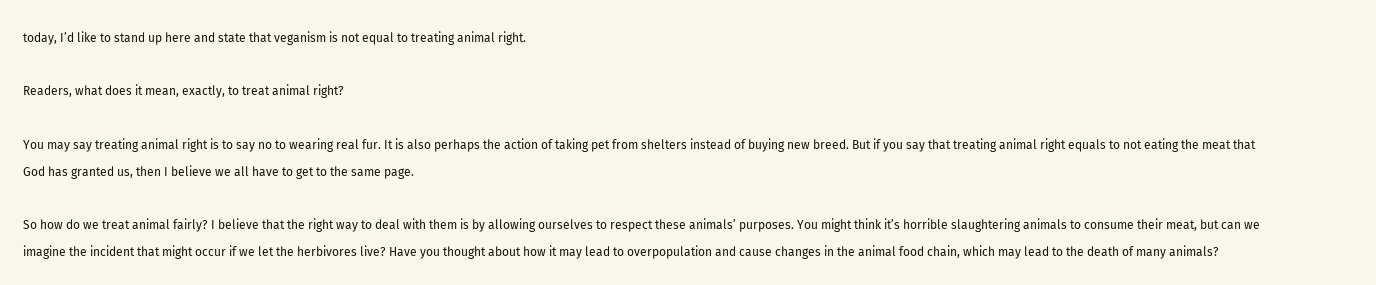today, I’d like to stand up here and state that veganism is not equal to treating animal right.

Readers, what does it mean, exactly, to treat animal right?

You may say treating animal right is to say no to wearing real fur. It is also perhaps the action of taking pet from shelters instead of buying new breed. But if you say that treating animal right equals to not eating the meat that God has granted us, then I believe we all have to get to the same page.

So how do we treat animal fairly? I believe that the right way to deal with them is by allowing ourselves to respect these animals’ purposes. You might think it’s horrible slaughtering animals to consume their meat, but can we imagine the incident that might occur if we let the herbivores live? Have you thought about how it may lead to overpopulation and cause changes in the animal food chain, which may lead to the death of many animals?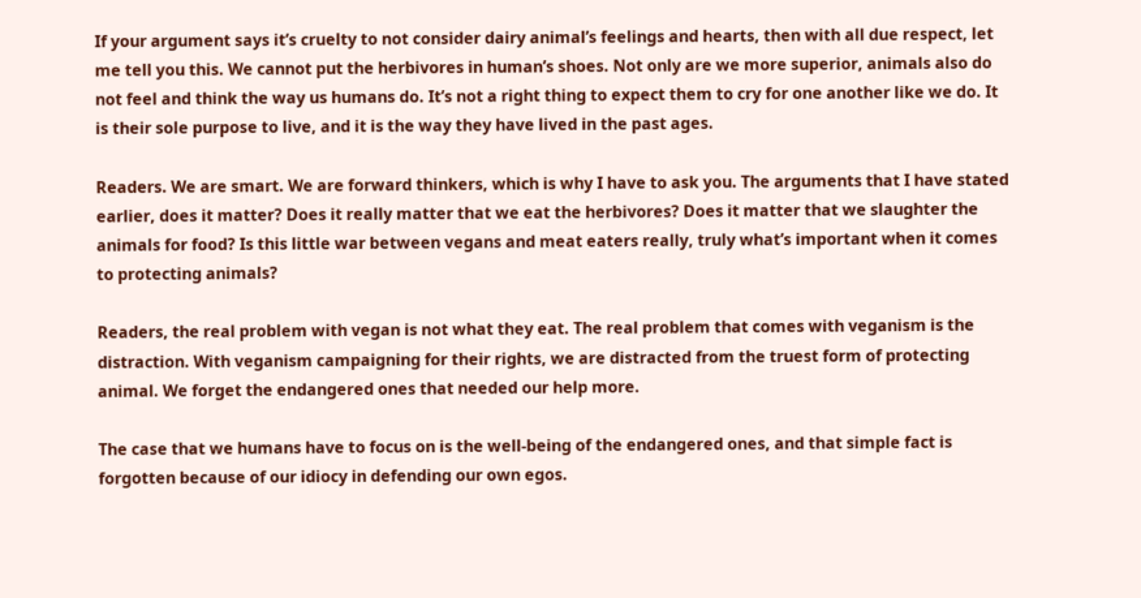If your argument says it’s cruelty to not consider dairy animal’s feelings and hearts, then with all due respect, let me tell you this. We cannot put the herbivores in human’s shoes. Not only are we more superior, animals also do not feel and think the way us humans do. It’s not a right thing to expect them to cry for one another like we do. It is their sole purpose to live, and it is the way they have lived in the past ages.

Readers. We are smart. We are forward thinkers, which is why I have to ask you. The arguments that I have stated earlier, does it matter? Does it really matter that we eat the herbivores? Does it matter that we slaughter the animals for food? Is this little war between vegans and meat eaters really, truly what’s important when it comes to protecting animals?

Readers, the real problem with vegan is not what they eat. The real problem that comes with veganism is the distraction. With veganism campaigning for their rights, we are distracted from the truest form of protecting animal. We forget the endangered ones that needed our help more.

The case that we humans have to focus on is the well-being of the endangered ones, and that simple fact is forgotten because of our idiocy in defending our own egos.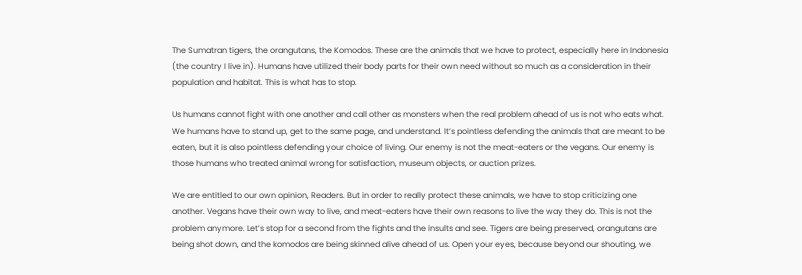The Sumatran tigers, the orangutans, the Komodos. These are the animals that we have to protect, especially here in Indonesia (the country I live in). Humans have utilized their body parts for their own need without so much as a consideration in their population and habitat. This is what has to stop.

Us humans cannot fight with one another and call other as monsters when the real problem ahead of us is not who eats what. We humans have to stand up, get to the same page, and understand. It’s pointless defending the animals that are meant to be eaten, but it is also pointless defending your choice of living. Our enemy is not the meat-eaters or the vegans. Our enemy is those humans who treated animal wrong for satisfaction, museum objects, or auction prizes.

We are entitled to our own opinion, Readers. But in order to really protect these animals, we have to stop criticizing one another. Vegans have their own way to live, and meat-eaters have their own reasons to live the way they do. This is not the problem anymore. Let’s stop for a second from the fights and the insults and see. Tigers are being preserved, orangutans are being shot down, and the komodos are being skinned alive ahead of us. Open your eyes, because beyond our shouting, we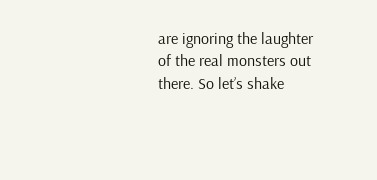are ignoring the laughter of the real monsters out there. So let’s shake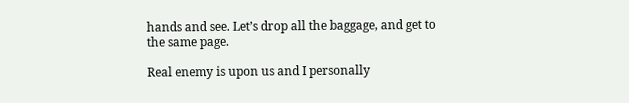hands and see. Let’s drop all the baggage, and get to the same page.

Real enemy is upon us and I personally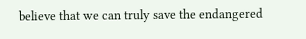believe that we can truly save the endangered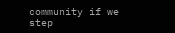community if we step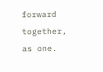forward together, as one.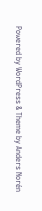Powered by WordPress & Theme by Anders Norén